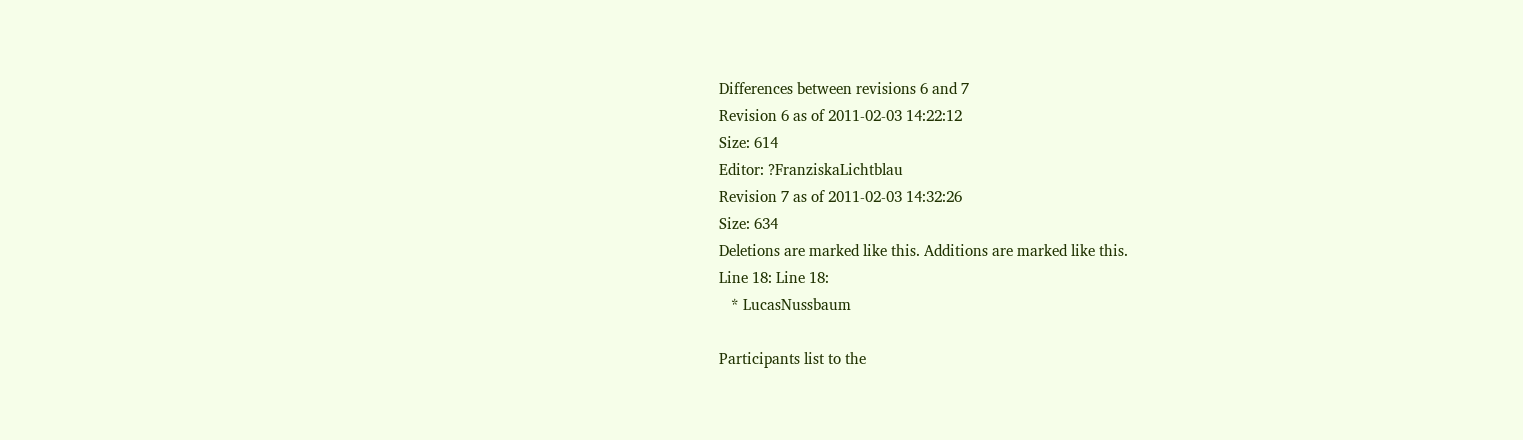Differences between revisions 6 and 7
Revision 6 as of 2011-02-03 14:22:12
Size: 614
Editor: ?FranziskaLichtblau
Revision 7 as of 2011-02-03 14:32:26
Size: 634
Deletions are marked like this. Additions are marked like this.
Line 18: Line 18:
   * LucasNussbaum

Participants list to the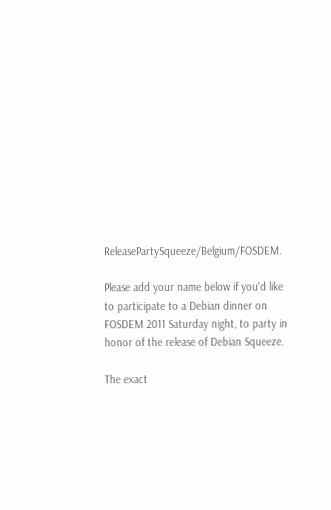ReleasePartySqueeze/Belgium/FOSDEM.

Please add your name below if you'd like to participate to a Debian dinner on FOSDEM 2011 Saturday night, to party in honor of the release of Debian Squeeze.

The exact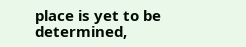place is yet to be determined,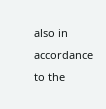also in accordance to the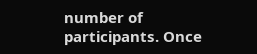number of participants. Once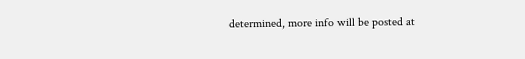determined, more info will be posted at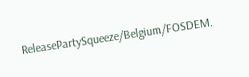ReleasePartySqueeze/Belgium/FOSDEM.